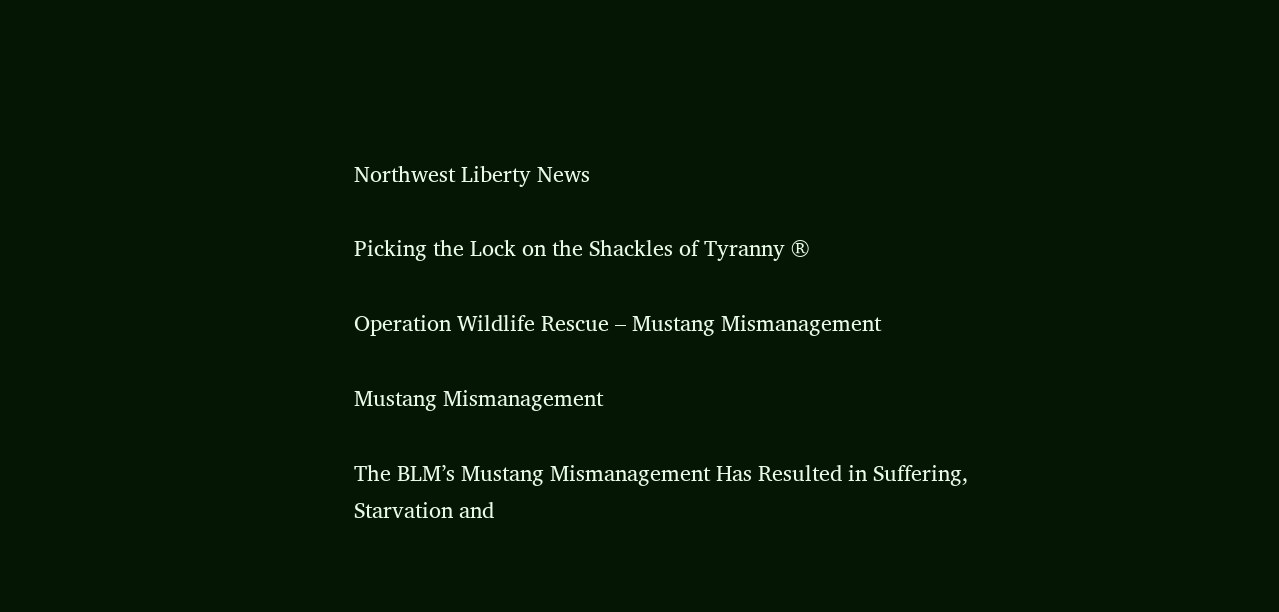Northwest Liberty News

Picking the Lock on the Shackles of Tyranny ®

Operation Wildlife Rescue – Mustang Mismanagement

Mustang Mismanagement

The BLM’s Mustang Mismanagement Has Resulted in Suffering, Starvation and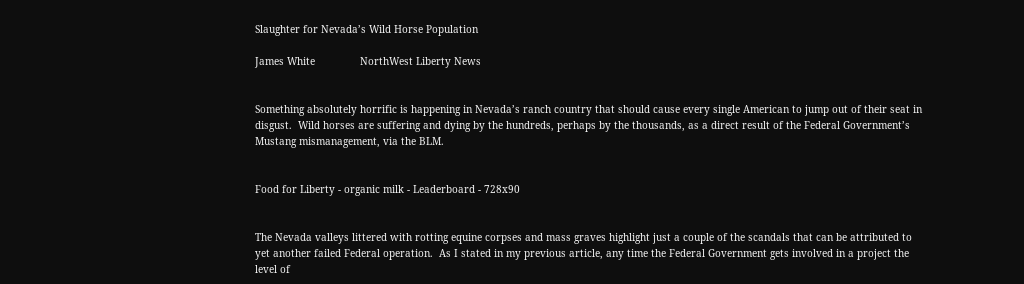Slaughter for Nevada’s Wild Horse Population

James White               NorthWest Liberty News


Something absolutely horrific is happening in Nevada’s ranch country that should cause every single American to jump out of their seat in disgust.  Wild horses are suffering and dying by the hundreds, perhaps by the thousands, as a direct result of the Federal Government’s Mustang mismanagement, via the BLM.


Food for Liberty - organic milk - Leaderboard - 728x90


The Nevada valleys littered with rotting equine corpses and mass graves highlight just a couple of the scandals that can be attributed to yet another failed Federal operation.  As I stated in my previous article, any time the Federal Government gets involved in a project the level of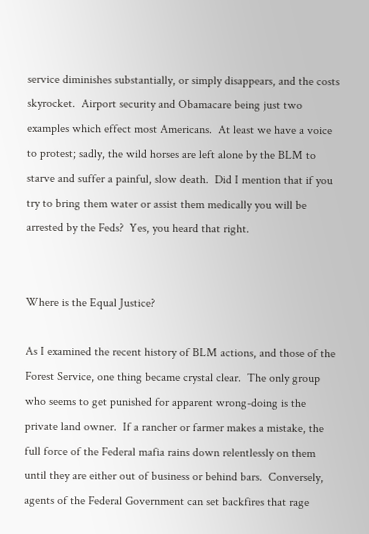service diminishes substantially, or simply disappears, and the costs skyrocket.  Airport security and Obamacare being just two examples which effect most Americans.  At least we have a voice to protest; sadly, the wild horses are left alone by the BLM to starve and suffer a painful, slow death.  Did I mention that if you try to bring them water or assist them medically you will be arrested by the Feds?  Yes, you heard that right.


Where is the Equal Justice?

As I examined the recent history of BLM actions, and those of the Forest Service, one thing became crystal clear.  The only group who seems to get punished for apparent wrong-doing is the private land owner.  If a rancher or farmer makes a mistake, the full force of the Federal mafia rains down relentlessly on them until they are either out of business or behind bars.  Conversely, agents of the Federal Government can set backfires that rage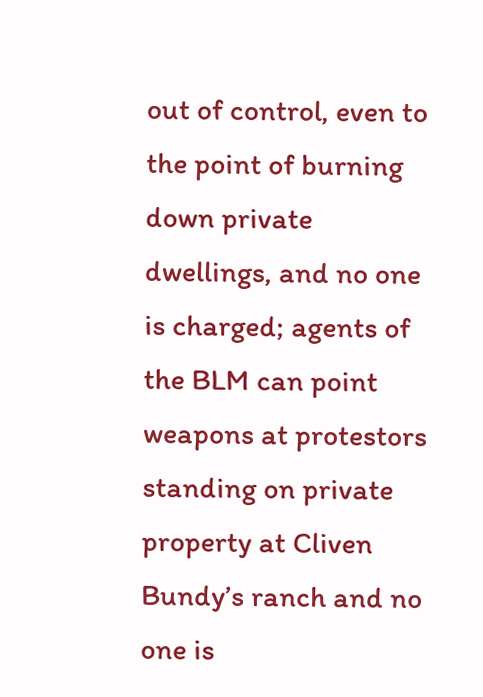out of control, even to the point of burning down private dwellings, and no one is charged; agents of the BLM can point weapons at protestors standing on private property at Cliven Bundy’s ranch and no one is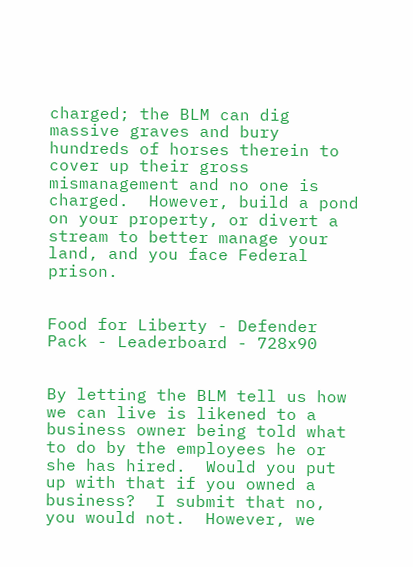charged; the BLM can dig massive graves and bury hundreds of horses therein to cover up their gross mismanagement and no one is charged.  However, build a pond on your property, or divert a stream to better manage your land, and you face Federal prison.


Food for Liberty - Defender Pack - Leaderboard - 728x90


By letting the BLM tell us how we can live is likened to a business owner being told what to do by the employees he or she has hired.  Would you put up with that if you owned a business?  I submit that no, you would not.  However, we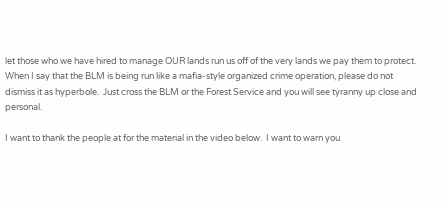let those who we have hired to manage OUR lands run us off of the very lands we pay them to protect.  When I say that the BLM is being run like a mafia-style organized crime operation, please do not dismiss it as hyperbole.  Just cross the BLM or the Forest Service and you will see tyranny up close and personal.

I want to thank the people at for the material in the video below.  I want to warn you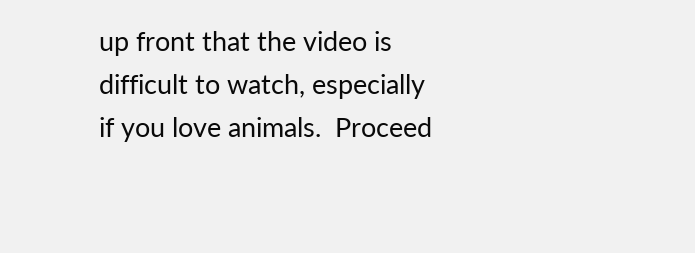up front that the video is difficult to watch, especially if you love animals.  Proceed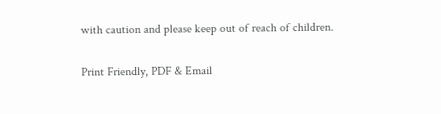with caution and please keep out of reach of children.


Print Friendly, PDF & Email